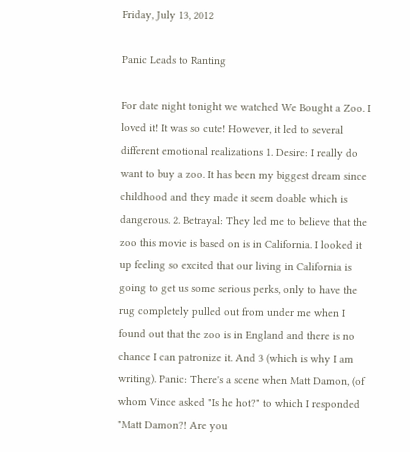Friday, July 13, 2012

Panic Leads to Ranting

For date night tonight we watched We Bought a Zoo. I loved it! It was so cute! However, it led to several different emotional realizations 1. Desire: I really do want to buy a zoo. It has been my biggest dream since childhood and they made it seem doable which is dangerous. 2. Betrayal: They led me to believe that the zoo this movie is based on is in California. I looked it up feeling so excited that our living in California is going to get us some serious perks, only to have the rug completely pulled out from under me when I found out that the zoo is in England and there is no chance I can patronize it. And 3 (which is why I am writing). Panic: There's a scene when Matt Damon, (of whom Vince asked "Is he hot?" to which I responded "Matt Damon?! Are you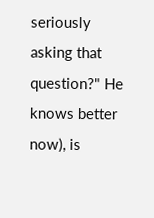seriously asking that question?" He knows better now), is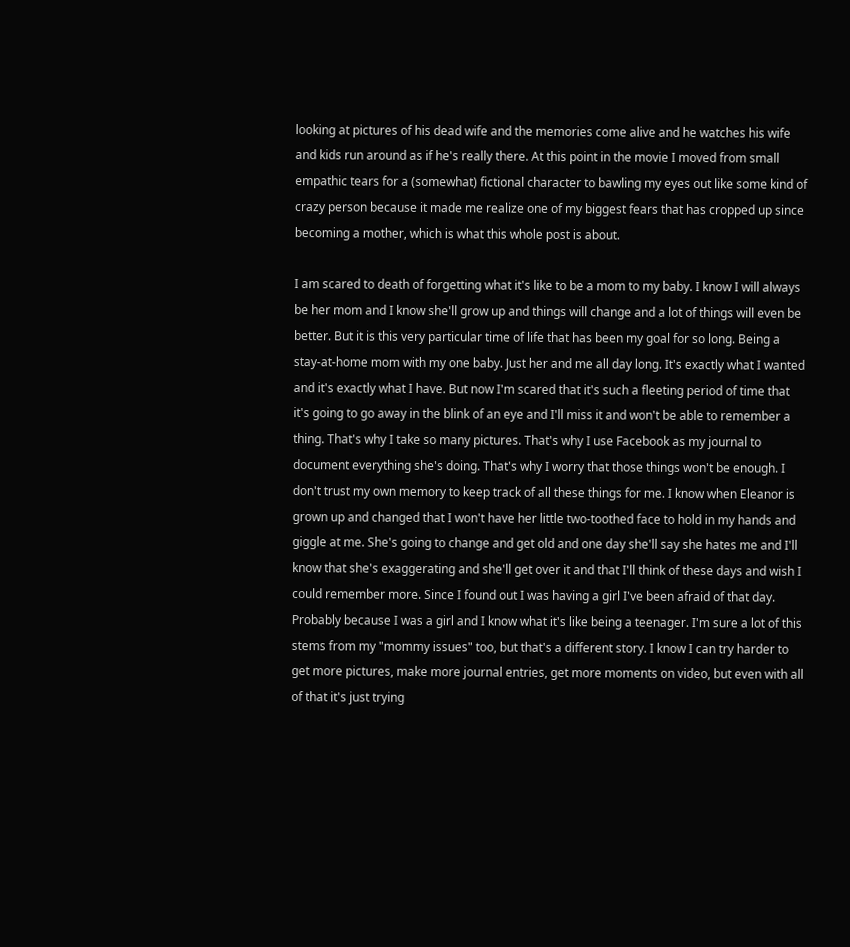looking at pictures of his dead wife and the memories come alive and he watches his wife and kids run around as if he's really there. At this point in the movie I moved from small empathic tears for a (somewhat) fictional character to bawling my eyes out like some kind of crazy person because it made me realize one of my biggest fears that has cropped up since becoming a mother, which is what this whole post is about.

I am scared to death of forgetting what it's like to be a mom to my baby. I know I will always be her mom and I know she'll grow up and things will change and a lot of things will even be better. But it is this very particular time of life that has been my goal for so long. Being a stay-at-home mom with my one baby. Just her and me all day long. It's exactly what I wanted and it's exactly what I have. But now I'm scared that it's such a fleeting period of time that it's going to go away in the blink of an eye and I'll miss it and won't be able to remember a thing. That's why I take so many pictures. That's why I use Facebook as my journal to document everything she's doing. That's why I worry that those things won't be enough. I don't trust my own memory to keep track of all these things for me. I know when Eleanor is grown up and changed that I won't have her little two-toothed face to hold in my hands and giggle at me. She's going to change and get old and one day she'll say she hates me and I'll know that she's exaggerating and she'll get over it and that I'll think of these days and wish I could remember more. Since I found out I was having a girl I've been afraid of that day. Probably because I was a girl and I know what it's like being a teenager. I'm sure a lot of this stems from my "mommy issues" too, but that's a different story. I know I can try harder to get more pictures, make more journal entries, get more moments on video, but even with all of that it's just trying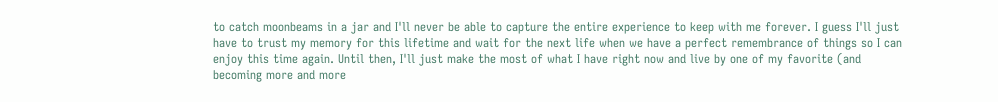to catch moonbeams in a jar and I'll never be able to capture the entire experience to keep with me forever. I guess I'll just have to trust my memory for this lifetime and wait for the next life when we have a perfect remembrance of things so I can enjoy this time again. Until then, I'll just make the most of what I have right now and live by one of my favorite (and becoming more and more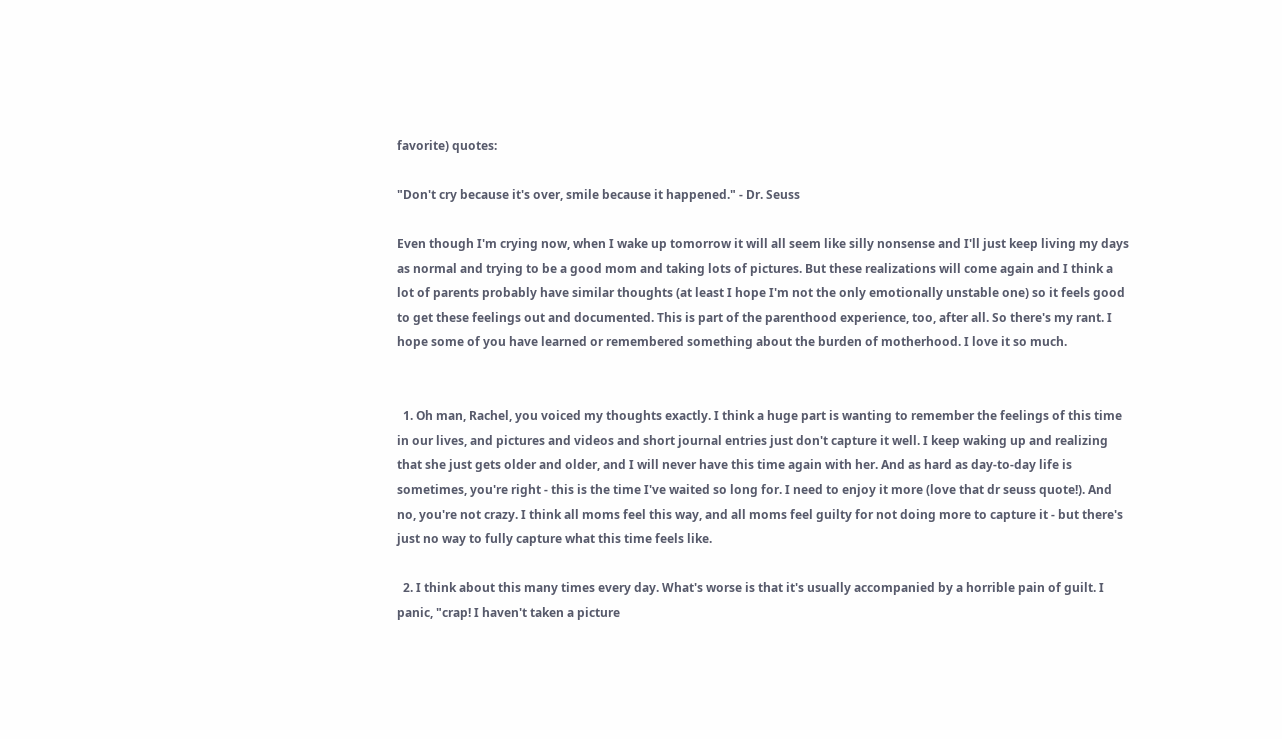favorite) quotes:

"Don't cry because it's over, smile because it happened." - Dr. Seuss

Even though I'm crying now, when I wake up tomorrow it will all seem like silly nonsense and I'll just keep living my days as normal and trying to be a good mom and taking lots of pictures. But these realizations will come again and I think a lot of parents probably have similar thoughts (at least I hope I'm not the only emotionally unstable one) so it feels good to get these feelings out and documented. This is part of the parenthood experience, too, after all. So there's my rant. I hope some of you have learned or remembered something about the burden of motherhood. I love it so much.


  1. Oh man, Rachel, you voiced my thoughts exactly. I think a huge part is wanting to remember the feelings of this time in our lives, and pictures and videos and short journal entries just don't capture it well. I keep waking up and realizing that she just gets older and older, and I will never have this time again with her. And as hard as day-to-day life is sometimes, you're right - this is the time I've waited so long for. I need to enjoy it more (love that dr seuss quote!). And no, you're not crazy. I think all moms feel this way, and all moms feel guilty for not doing more to capture it - but there's just no way to fully capture what this time feels like.

  2. I think about this many times every day. What's worse is that it's usually accompanied by a horrible pain of guilt. I panic, "crap! I haven't taken a picture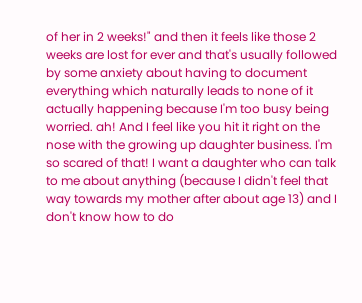of her in 2 weeks!" and then it feels like those 2 weeks are lost for ever and that's usually followed by some anxiety about having to document everything which naturally leads to none of it actually happening because I'm too busy being worried. ah! And I feel like you hit it right on the nose with the growing up daughter business. I'm so scared of that! I want a daughter who can talk to me about anything (because I didn't feel that way towards my mother after about age 13) and I don't know how to do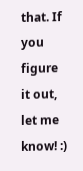that. If you figure it out, let me know! :)